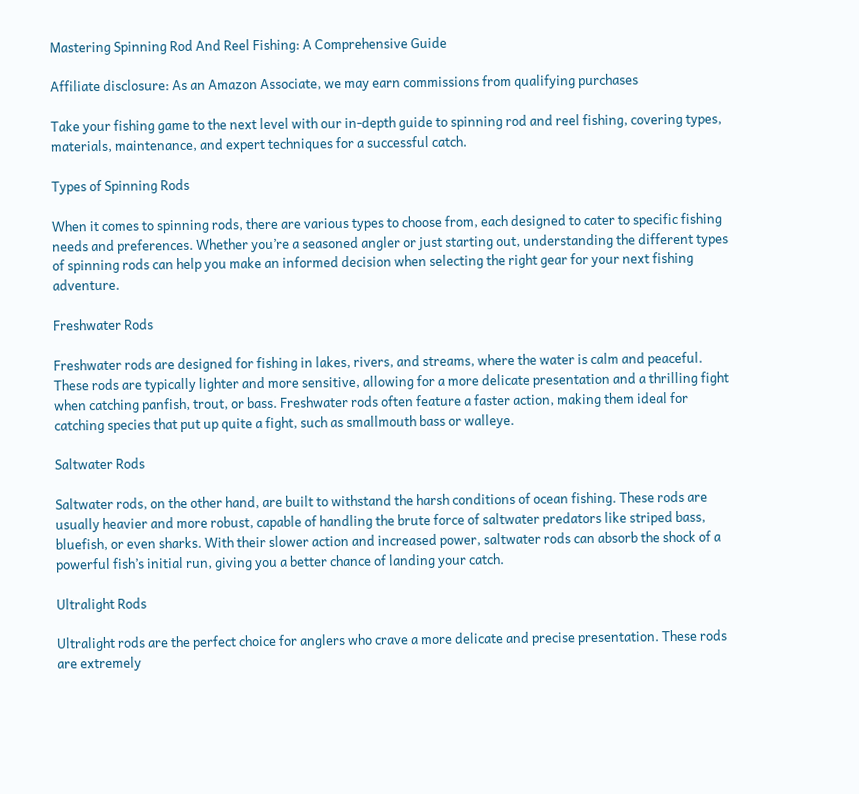Mastering Spinning Rod And Reel Fishing: A Comprehensive Guide

Affiliate disclosure: As an Amazon Associate, we may earn commissions from qualifying purchases

Take your fishing game to the next level with our in-depth guide to spinning rod and reel fishing, covering types, materials, maintenance, and expert techniques for a successful catch.

Types of Spinning Rods

When it comes to spinning rods, there are various types to choose from, each designed to cater to specific fishing needs and preferences. Whether you’re a seasoned angler or just starting out, understanding the different types of spinning rods can help you make an informed decision when selecting the right gear for your next fishing adventure.

Freshwater Rods

Freshwater rods are designed for fishing in lakes, rivers, and streams, where the water is calm and peaceful. These rods are typically lighter and more sensitive, allowing for a more delicate presentation and a thrilling fight when catching panfish, trout, or bass. Freshwater rods often feature a faster action, making them ideal for catching species that put up quite a fight, such as smallmouth bass or walleye.

Saltwater Rods

Saltwater rods, on the other hand, are built to withstand the harsh conditions of ocean fishing. These rods are usually heavier and more robust, capable of handling the brute force of saltwater predators like striped bass, bluefish, or even sharks. With their slower action and increased power, saltwater rods can absorb the shock of a powerful fish’s initial run, giving you a better chance of landing your catch.

Ultralight Rods

Ultralight rods are the perfect choice for anglers who crave a more delicate and precise presentation. These rods are extremely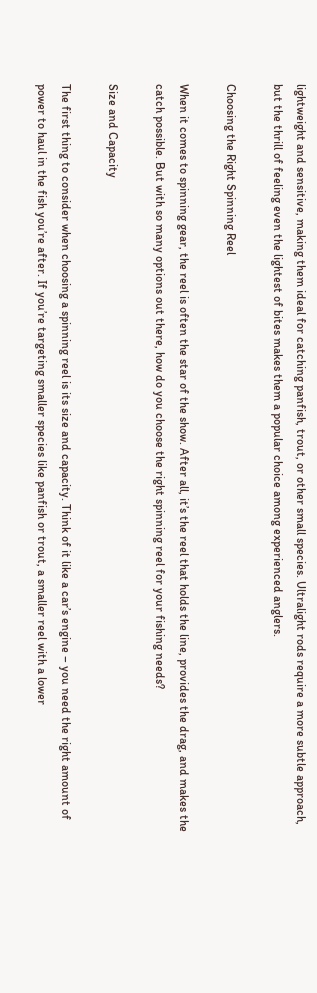lightweight and sensitive, making them ideal for catching panfish, trout, or other small species. Ultralight rods require a more subtle approach, but the thrill of feeling even the lightest of bites makes them a popular choice among experienced anglers.

Choosing the Right Spinning Reel

When it comes to spinning gear, the reel is often the star of the show. After all, it’s the reel that holds the line, provides the drag, and makes the catch possible. But with so many options out there, how do you choose the right spinning reel for your fishing needs?

Size and Capacity

The first thing to consider when choosing a spinning reel is its size and capacity. Think of it like a car’s engine – you need the right amount of power to haul in the fish you’re after. If you’re targeting smaller species like panfish or trout, a smaller reel with a lower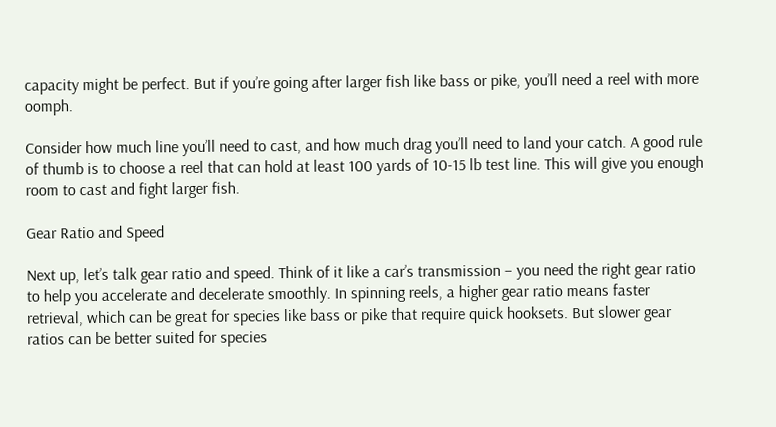capacity might be perfect. But if you’re going after larger fish like bass or pike, you’ll need a reel with more oomph.

Consider how much line you’ll need to cast, and how much drag you’ll need to land your catch. A good rule of thumb is to choose a reel that can hold at least 100 yards of 10-15 lb test line. This will give you enough room to cast and fight larger fish.

Gear Ratio and Speed

Next up, let’s talk gear ratio and speed. Think of it like a car’s transmission – you need the right gear ratio to help you accelerate and decelerate smoothly. In spinning reels, a higher gear ratio means faster retrieval, which can be great for species like bass or pike that require quick hooksets. But slower gear ratios can be better suited for species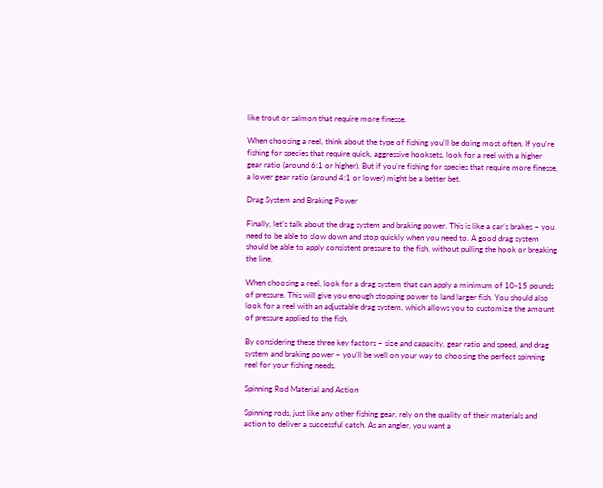like trout or salmon that require more finesse.

When choosing a reel, think about the type of fishing you’ll be doing most often. If you’re fishing for species that require quick, aggressive hooksets, look for a reel with a higher gear ratio (around 6:1 or higher). But if you’re fishing for species that require more finesse, a lower gear ratio (around 4:1 or lower) might be a better bet.

Drag System and Braking Power

Finally, let’s talk about the drag system and braking power. This is like a car’s brakes – you need to be able to slow down and stop quickly when you need to. A good drag system should be able to apply consistent pressure to the fish, without pulling the hook or breaking the line.

When choosing a reel, look for a drag system that can apply a minimum of 10-15 pounds of pressure. This will give you enough stopping power to land larger fish. You should also look for a reel with an adjustable drag system, which allows you to customize the amount of pressure applied to the fish.

By considering these three key factors – size and capacity, gear ratio and speed, and drag system and braking power – you’ll be well on your way to choosing the perfect spinning reel for your fishing needs.

Spinning Rod Material and Action

Spinning rods, just like any other fishing gear, rely on the quality of their materials and action to deliver a successful catch. As an angler, you want a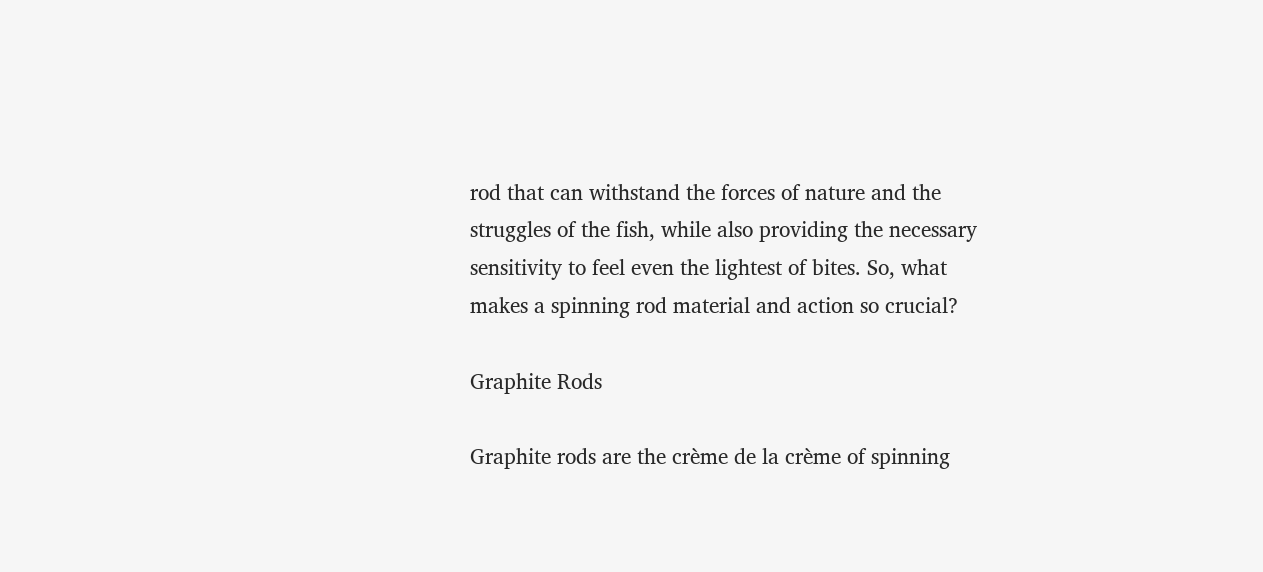rod that can withstand the forces of nature and the struggles of the fish, while also providing the necessary sensitivity to feel even the lightest of bites. So, what makes a spinning rod material and action so crucial?

Graphite Rods

Graphite rods are the crème de la crème of spinning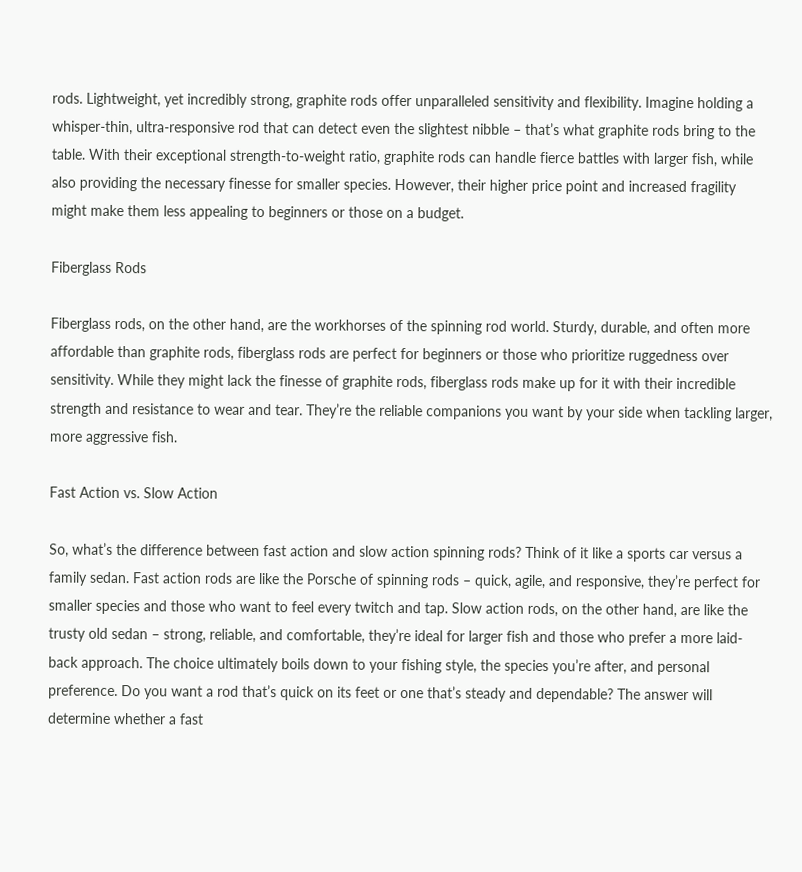rods. Lightweight, yet incredibly strong, graphite rods offer unparalleled sensitivity and flexibility. Imagine holding a whisper-thin, ultra-responsive rod that can detect even the slightest nibble – that’s what graphite rods bring to the table. With their exceptional strength-to-weight ratio, graphite rods can handle fierce battles with larger fish, while also providing the necessary finesse for smaller species. However, their higher price point and increased fragility might make them less appealing to beginners or those on a budget.

Fiberglass Rods

Fiberglass rods, on the other hand, are the workhorses of the spinning rod world. Sturdy, durable, and often more affordable than graphite rods, fiberglass rods are perfect for beginners or those who prioritize ruggedness over sensitivity. While they might lack the finesse of graphite rods, fiberglass rods make up for it with their incredible strength and resistance to wear and tear. They’re the reliable companions you want by your side when tackling larger, more aggressive fish.

Fast Action vs. Slow Action

So, what’s the difference between fast action and slow action spinning rods? Think of it like a sports car versus a family sedan. Fast action rods are like the Porsche of spinning rods – quick, agile, and responsive, they’re perfect for smaller species and those who want to feel every twitch and tap. Slow action rods, on the other hand, are like the trusty old sedan – strong, reliable, and comfortable, they’re ideal for larger fish and those who prefer a more laid-back approach. The choice ultimately boils down to your fishing style, the species you’re after, and personal preference. Do you want a rod that’s quick on its feet or one that’s steady and dependable? The answer will determine whether a fast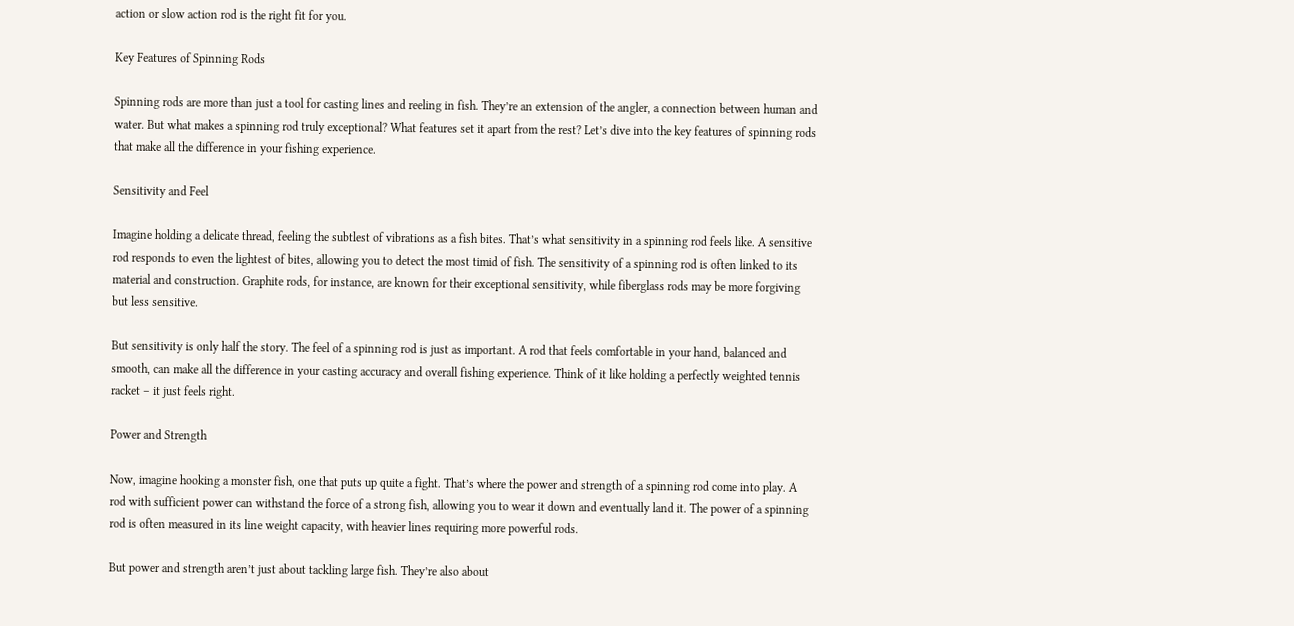action or slow action rod is the right fit for you.

Key Features of Spinning Rods

Spinning rods are more than just a tool for casting lines and reeling in fish. They’re an extension of the angler, a connection between human and water. But what makes a spinning rod truly exceptional? What features set it apart from the rest? Let’s dive into the key features of spinning rods that make all the difference in your fishing experience.

Sensitivity and Feel

Imagine holding a delicate thread, feeling the subtlest of vibrations as a fish bites. That’s what sensitivity in a spinning rod feels like. A sensitive rod responds to even the lightest of bites, allowing you to detect the most timid of fish. The sensitivity of a spinning rod is often linked to its material and construction. Graphite rods, for instance, are known for their exceptional sensitivity, while fiberglass rods may be more forgiving but less sensitive.

But sensitivity is only half the story. The feel of a spinning rod is just as important. A rod that feels comfortable in your hand, balanced and smooth, can make all the difference in your casting accuracy and overall fishing experience. Think of it like holding a perfectly weighted tennis racket – it just feels right.

Power and Strength

Now, imagine hooking a monster fish, one that puts up quite a fight. That’s where the power and strength of a spinning rod come into play. A rod with sufficient power can withstand the force of a strong fish, allowing you to wear it down and eventually land it. The power of a spinning rod is often measured in its line weight capacity, with heavier lines requiring more powerful rods.

But power and strength aren’t just about tackling large fish. They’re also about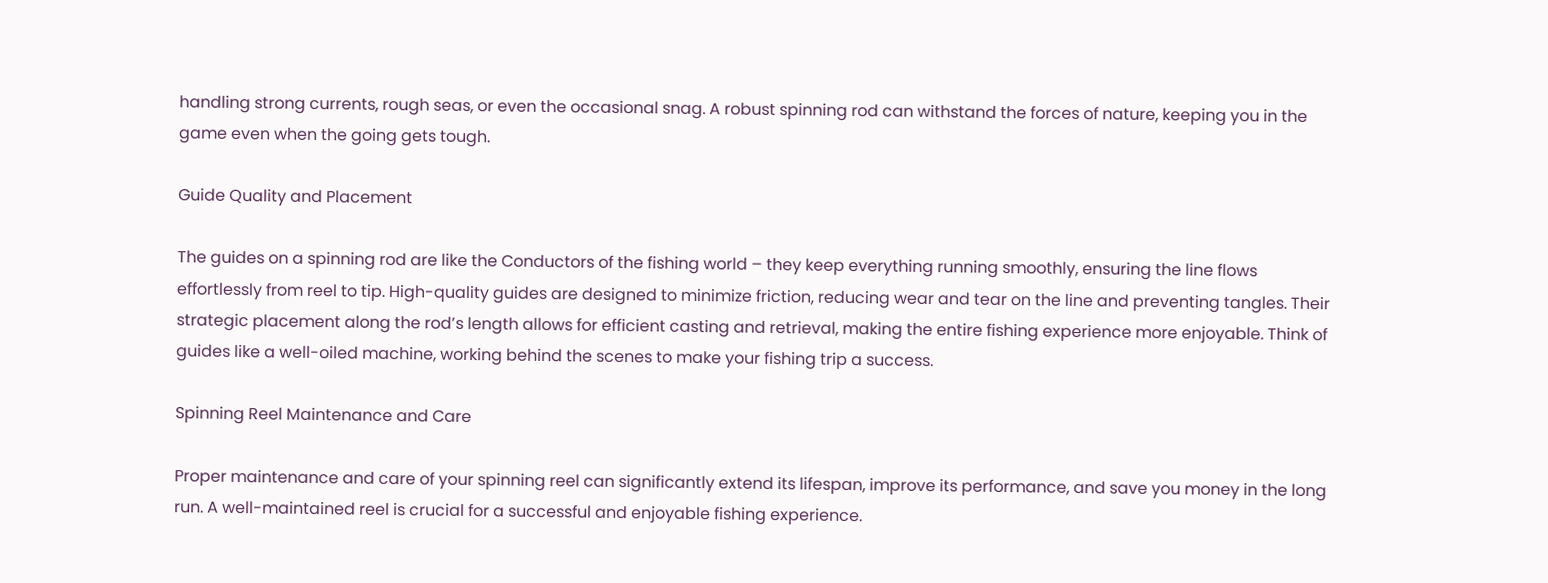handling strong currents, rough seas, or even the occasional snag. A robust spinning rod can withstand the forces of nature, keeping you in the game even when the going gets tough.

Guide Quality and Placement

The guides on a spinning rod are like the Conductors of the fishing world – they keep everything running smoothly, ensuring the line flows effortlessly from reel to tip. High-quality guides are designed to minimize friction, reducing wear and tear on the line and preventing tangles. Their strategic placement along the rod’s length allows for efficient casting and retrieval, making the entire fishing experience more enjoyable. Think of guides like a well-oiled machine, working behind the scenes to make your fishing trip a success.

Spinning Reel Maintenance and Care

Proper maintenance and care of your spinning reel can significantly extend its lifespan, improve its performance, and save you money in the long run. A well-maintained reel is crucial for a successful and enjoyable fishing experience.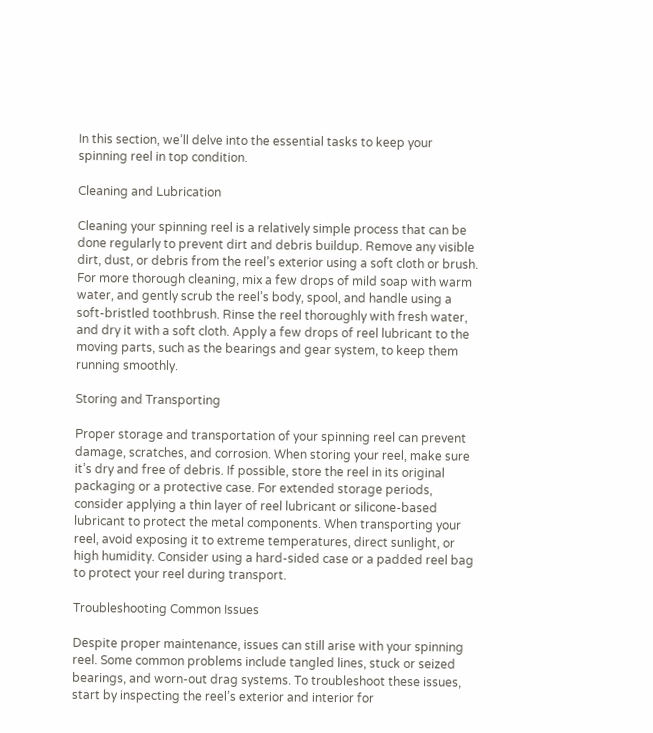In this section, we’ll delve into the essential tasks to keep your spinning reel in top condition.

Cleaning and Lubrication

Cleaning your spinning reel is a relatively simple process that can be done regularly to prevent dirt and debris buildup. Remove any visible dirt, dust, or debris from the reel’s exterior using a soft cloth or brush. For more thorough cleaning, mix a few drops of mild soap with warm water, and gently scrub the reel’s body, spool, and handle using a soft-bristled toothbrush. Rinse the reel thoroughly with fresh water, and dry it with a soft cloth. Apply a few drops of reel lubricant to the moving parts, such as the bearings and gear system, to keep them running smoothly.

Storing and Transporting

Proper storage and transportation of your spinning reel can prevent damage, scratches, and corrosion. When storing your reel, make sure it’s dry and free of debris. If possible, store the reel in its original packaging or a protective case. For extended storage periods, consider applying a thin layer of reel lubricant or silicone-based lubricant to protect the metal components. When transporting your reel, avoid exposing it to extreme temperatures, direct sunlight, or high humidity. Consider using a hard-sided case or a padded reel bag to protect your reel during transport.

Troubleshooting Common Issues

Despite proper maintenance, issues can still arise with your spinning reel. Some common problems include tangled lines, stuck or seized bearings, and worn-out drag systems. To troubleshoot these issues, start by inspecting the reel’s exterior and interior for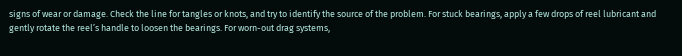signs of wear or damage. Check the line for tangles or knots, and try to identify the source of the problem. For stuck bearings, apply a few drops of reel lubricant and gently rotate the reel’s handle to loosen the bearings. For worn-out drag systems,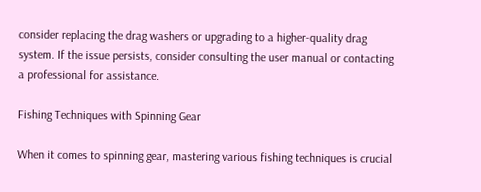consider replacing the drag washers or upgrading to a higher-quality drag system. If the issue persists, consider consulting the user manual or contacting a professional for assistance.

Fishing Techniques with Spinning Gear

When it comes to spinning gear, mastering various fishing techniques is crucial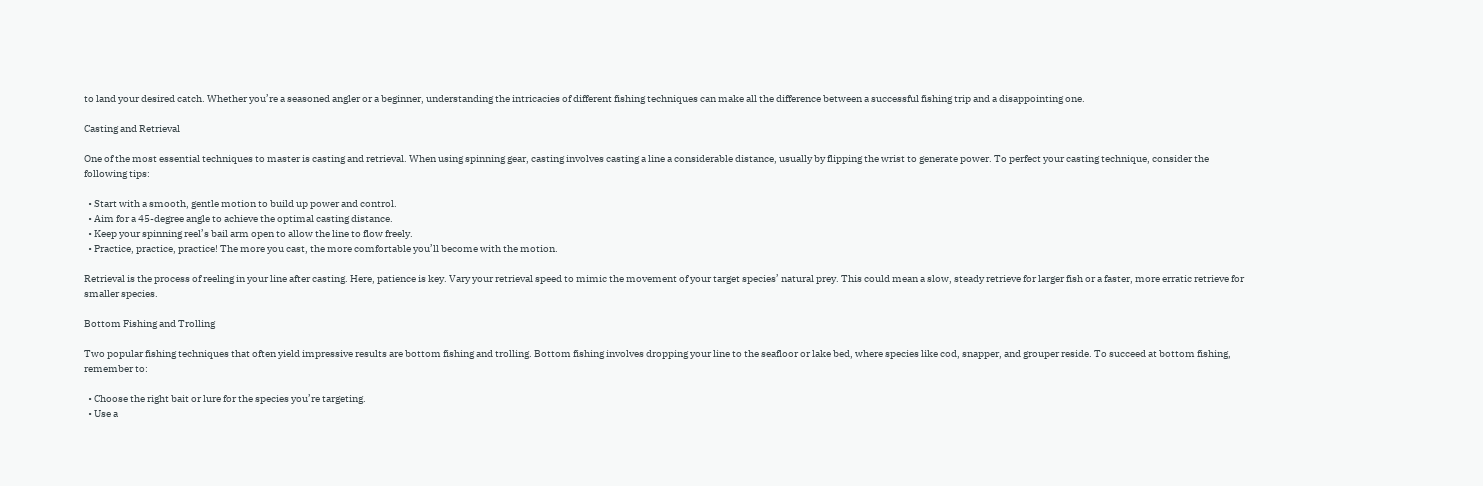to land your desired catch. Whether you’re a seasoned angler or a beginner, understanding the intricacies of different fishing techniques can make all the difference between a successful fishing trip and a disappointing one.

Casting and Retrieval

One of the most essential techniques to master is casting and retrieval. When using spinning gear, casting involves casting a line a considerable distance, usually by flipping the wrist to generate power. To perfect your casting technique, consider the following tips:

  • Start with a smooth, gentle motion to build up power and control.
  • Aim for a 45-degree angle to achieve the optimal casting distance.
  • Keep your spinning reel’s bail arm open to allow the line to flow freely.
  • Practice, practice, practice! The more you cast, the more comfortable you’ll become with the motion.

Retrieval is the process of reeling in your line after casting. Here, patience is key. Vary your retrieval speed to mimic the movement of your target species’ natural prey. This could mean a slow, steady retrieve for larger fish or a faster, more erratic retrieve for smaller species.

Bottom Fishing and Trolling

Two popular fishing techniques that often yield impressive results are bottom fishing and trolling. Bottom fishing involves dropping your line to the seafloor or lake bed, where species like cod, snapper, and grouper reside. To succeed at bottom fishing, remember to:

  • Choose the right bait or lure for the species you’re targeting.
  • Use a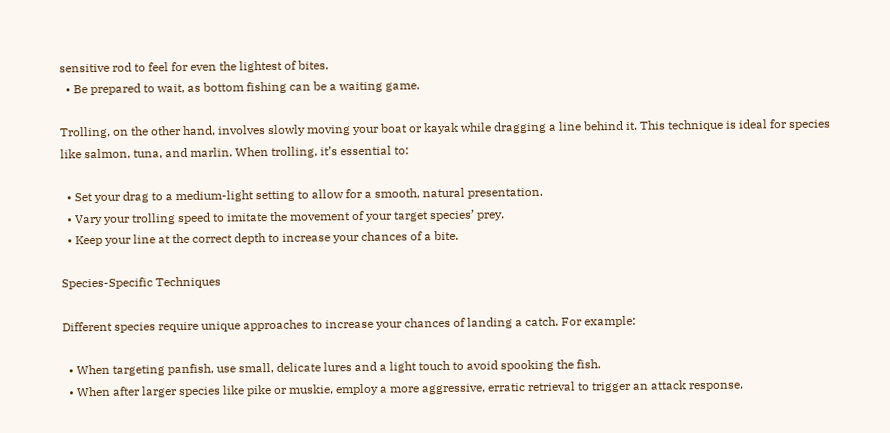sensitive rod to feel for even the lightest of bites.
  • Be prepared to wait, as bottom fishing can be a waiting game.

Trolling, on the other hand, involves slowly moving your boat or kayak while dragging a line behind it. This technique is ideal for species like salmon, tuna, and marlin. When trolling, it’s essential to:

  • Set your drag to a medium-light setting to allow for a smooth, natural presentation.
  • Vary your trolling speed to imitate the movement of your target species’ prey.
  • Keep your line at the correct depth to increase your chances of a bite.

Species-Specific Techniques

Different species require unique approaches to increase your chances of landing a catch. For example:

  • When targeting panfish, use small, delicate lures and a light touch to avoid spooking the fish.
  • When after larger species like pike or muskie, employ a more aggressive, erratic retrieval to trigger an attack response.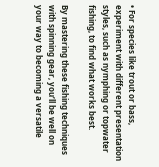• For species like trout or bass, experiment with different presentation styles, such as nymphing or topwater fishing, to find what works best.

By mastering these fishing techniques with spinning gear, you’ll be well on your way to becoming a versatile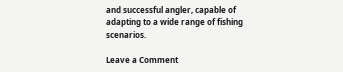and successful angler, capable of adapting to a wide range of fishing scenarios.

Leave a Comment